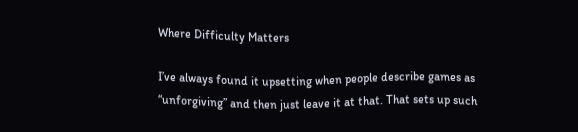Where Difficulty Matters

I’ve always found it upsetting when people describe games as “unforgiving” and then just leave it at that. That sets up such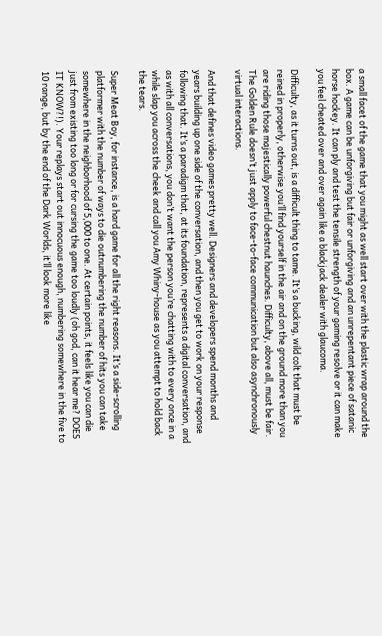a small facet of the game that you might as well start over with the plastic wrap around the box. A game can be unforgiving but fair or unforgiving and an unrepentant piece of satanic horse hockey. It can ply and test the tensile strength of your gaming resolve or it can make you feel cheated over and over again like a blackjack dealer with glaucoma.

Difficulty, as it turns out, is a difficult thing to tame. It’s a bucking, wild colt that must be reined in properly, otherwise you’ll find yourself in the air and on the ground more than you are riding those majestically powerful chestnut haunches. Difficulty, above all, must be fair. The Golden Rule doesn’t just apply to face-to-face communication but also asynchronously virtual interactions.

And that defines video games pretty well. Designers and developers spend months and years building up one side of the conversation, and then you get to work on your response following that. It’s a paradigm that, at its foundation, represents a digital conversation, and as with all conversations, you don’t want the person you’re chatting with to every once in a while slap you across the cheek and call you Amy Whiny-house as you attempt to hold back the tears.

Super Meat Boy, for instance, is a hard game for all the right reasons. It’s a side-scrolling platformer with the number of ways to die outnumbering the number of hits you can take somewhere in the neighborhood of 5,000 to one. At certain points, it feels like you can die just from existing too long or for cursing the game too loudly (oh god, can it hear me? DOES IT KNOW?!). Your replays start out innocuous enough, numbering somewhere in the five to 10 range, but by the end of the Dark Worlds, it’ll look more like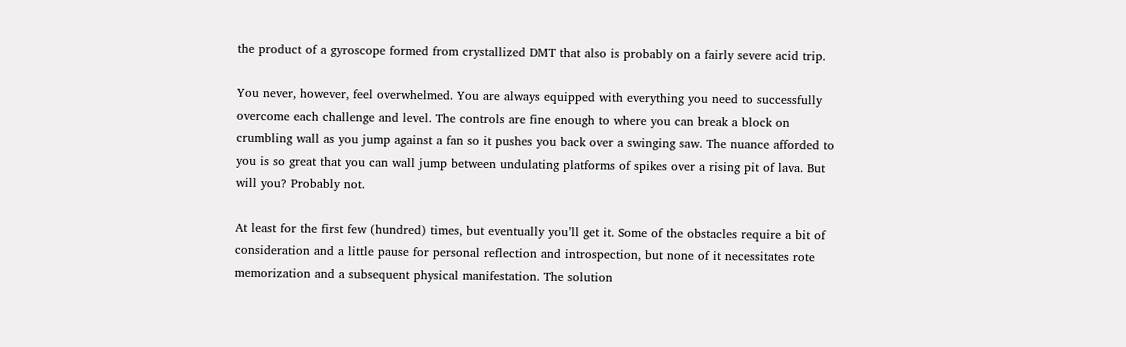the product of a gyroscope formed from crystallized DMT that also is probably on a fairly severe acid trip.

You never, however, feel overwhelmed. You are always equipped with everything you need to successfully overcome each challenge and level. The controls are fine enough to where you can break a block on crumbling wall as you jump against a fan so it pushes you back over a swinging saw. The nuance afforded to you is so great that you can wall jump between undulating platforms of spikes over a rising pit of lava. But will you? Probably not.

At least for the first few (hundred) times, but eventually you’ll get it. Some of the obstacles require a bit of consideration and a little pause for personal reflection and introspection, but none of it necessitates rote memorization and a subsequent physical manifestation. The solution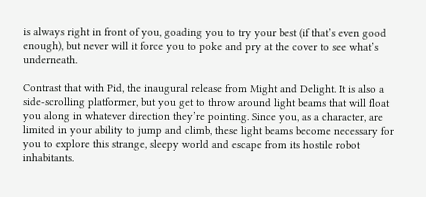is always right in front of you, goading you to try your best (if that’s even good enough), but never will it force you to poke and pry at the cover to see what’s underneath.

Contrast that with Pid, the inaugural release from Might and Delight. It is also a side-scrolling platformer, but you get to throw around light beams that will float you along in whatever direction they’re pointing. Since you, as a character, are limited in your ability to jump and climb, these light beams become necessary for you to explore this strange, sleepy world and escape from its hostile robot inhabitants.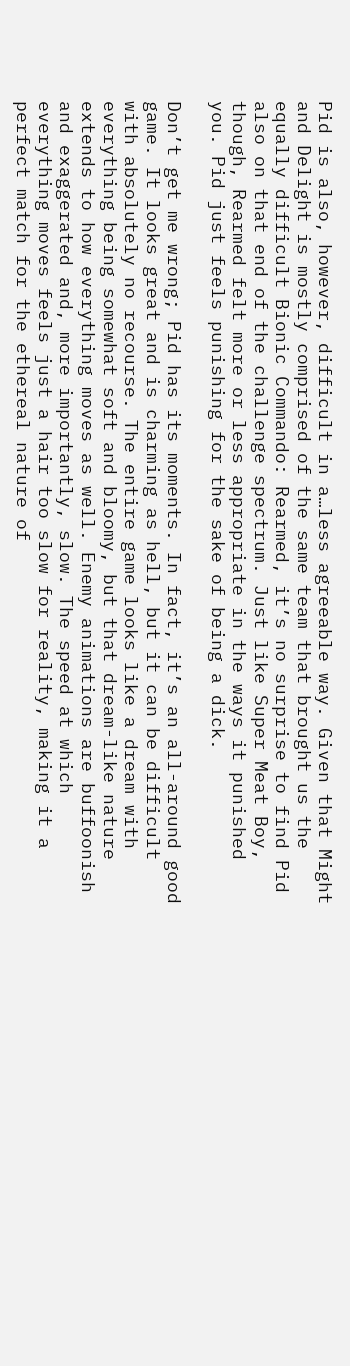Pid is also, however, difficult in a…less agreeable way. Given that Might and Delight is mostly comprised of the same team that brought us the equally difficult Bionic Commando: Rearmed, it’s no surprise to find Pid also on that end of the challenge spectrum. Just like Super Meat Boy, though, Rearmed felt more or less appropriate in the ways it punished you. Pid just feels punishing for the sake of being a dick.

Don’t get me wrong; Pid has its moments. In fact, it’s an all-around good game. It looks great and is charming as hell, but it can be difficult with absolutely no recourse. The entire game looks like a dream with everything being somewhat soft and bloomy, but that dream-like nature extends to how everything moves as well. Enemy animations are buffoonish and exaggerated and, more importantly, slow. The speed at which everything moves feels just a hair too slow for reality, making it a perfect match for the ethereal nature of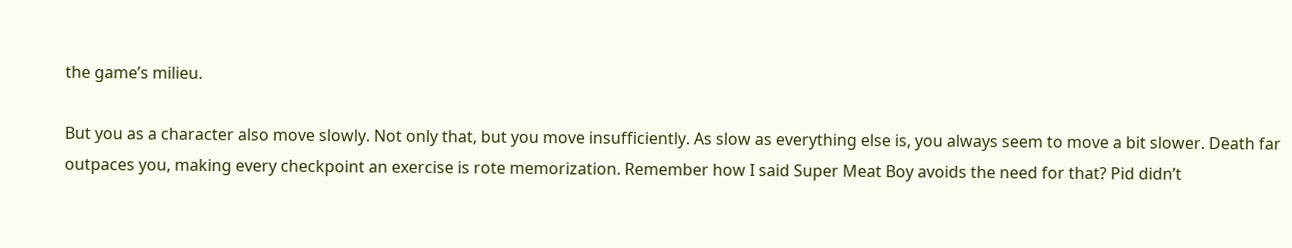the game’s milieu.

But you as a character also move slowly. Not only that, but you move insufficiently. As slow as everything else is, you always seem to move a bit slower. Death far outpaces you, making every checkpoint an exercise is rote memorization. Remember how I said Super Meat Boy avoids the need for that? Pid didn’t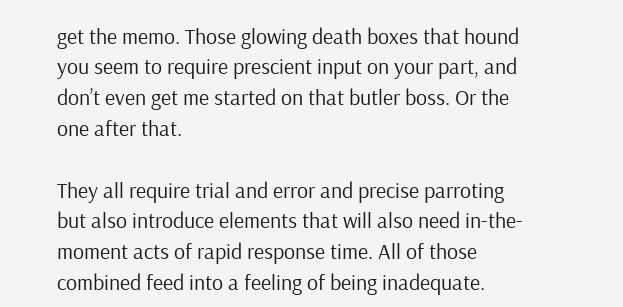get the memo. Those glowing death boxes that hound you seem to require prescient input on your part, and don’t even get me started on that butler boss. Or the one after that.

They all require trial and error and precise parroting but also introduce elements that will also need in-the-moment acts of rapid response time. All of those combined feed into a feeling of being inadequate.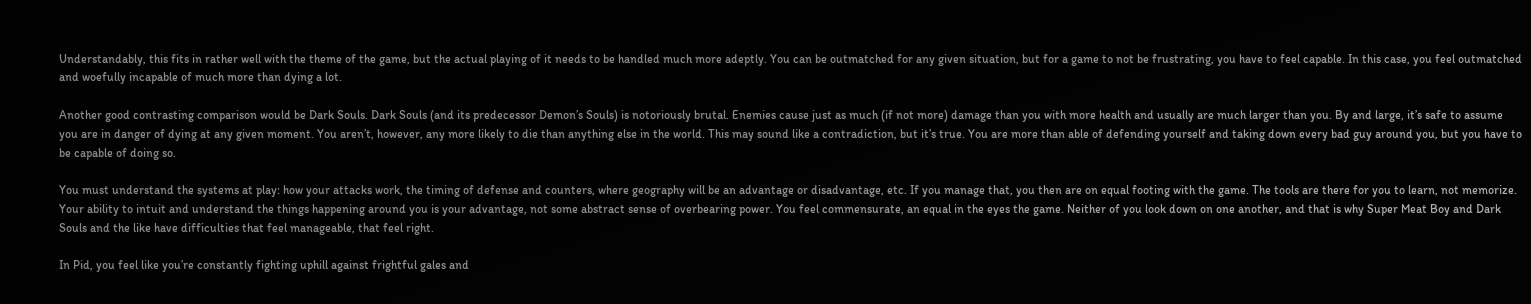Understandably, this fits in rather well with the theme of the game, but the actual playing of it needs to be handled much more adeptly. You can be outmatched for any given situation, but for a game to not be frustrating, you have to feel capable. In this case, you feel outmatched and woefully incapable of much more than dying a lot.

Another good contrasting comparison would be Dark Souls. Dark Souls (and its predecessor Demon’s Souls) is notoriously brutal. Enemies cause just as much (if not more) damage than you with more health and usually are much larger than you. By and large, it’s safe to assume you are in danger of dying at any given moment. You aren’t, however, any more likely to die than anything else in the world. This may sound like a contradiction, but it’s true. You are more than able of defending yourself and taking down every bad guy around you, but you have to be capable of doing so.

You must understand the systems at play: how your attacks work, the timing of defense and counters, where geography will be an advantage or disadvantage, etc. If you manage that, you then are on equal footing with the game. The tools are there for you to learn, not memorize. Your ability to intuit and understand the things happening around you is your advantage, not some abstract sense of overbearing power. You feel commensurate, an equal in the eyes the game. Neither of you look down on one another, and that is why Super Meat Boy and Dark Souls and the like have difficulties that feel manageable, that feel right.

In Pid, you feel like you’re constantly fighting uphill against frightful gales and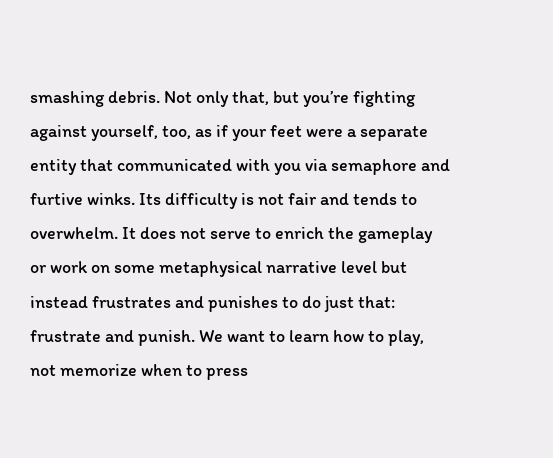smashing debris. Not only that, but you’re fighting against yourself, too, as if your feet were a separate entity that communicated with you via semaphore and furtive winks. Its difficulty is not fair and tends to overwhelm. It does not serve to enrich the gameplay or work on some metaphysical narrative level but instead frustrates and punishes to do just that: frustrate and punish. We want to learn how to play, not memorize when to press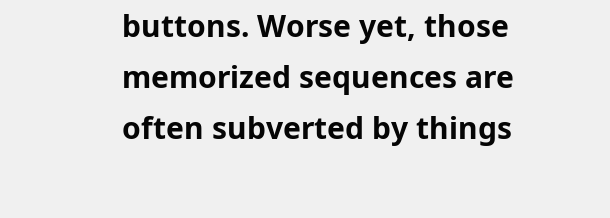buttons. Worse yet, those memorized sequences are often subverted by things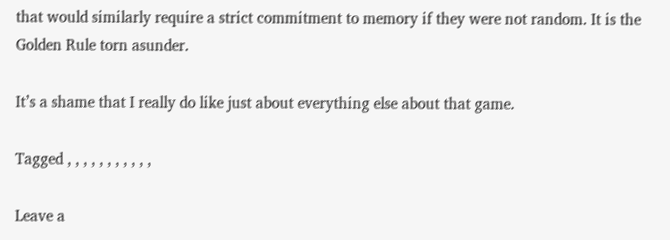that would similarly require a strict commitment to memory if they were not random. It is the Golden Rule torn asunder.

It’s a shame that I really do like just about everything else about that game.

Tagged , , , , , , , , , , ,

Leave a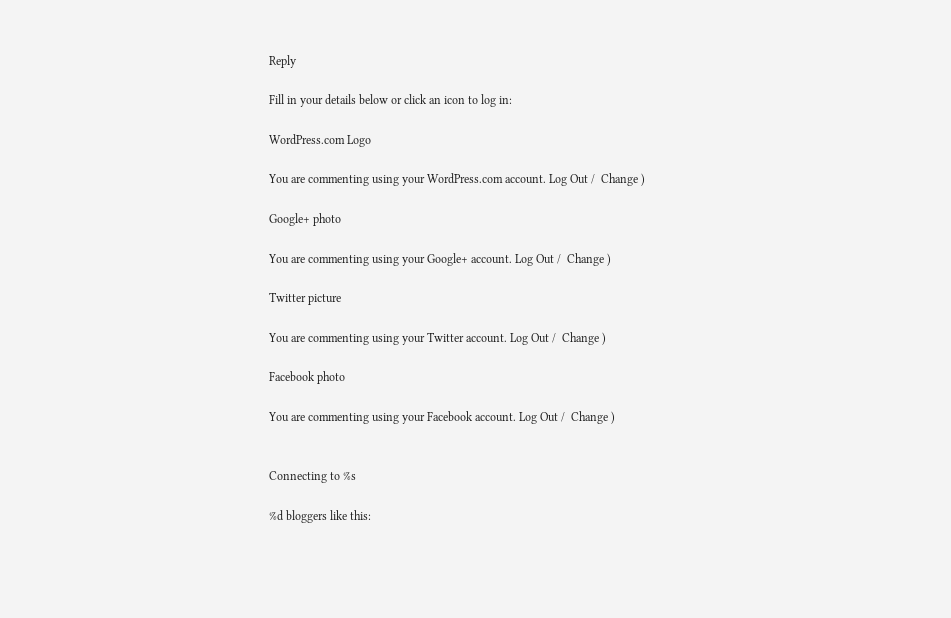Reply

Fill in your details below or click an icon to log in:

WordPress.com Logo

You are commenting using your WordPress.com account. Log Out /  Change )

Google+ photo

You are commenting using your Google+ account. Log Out /  Change )

Twitter picture

You are commenting using your Twitter account. Log Out /  Change )

Facebook photo

You are commenting using your Facebook account. Log Out /  Change )


Connecting to %s

%d bloggers like this: